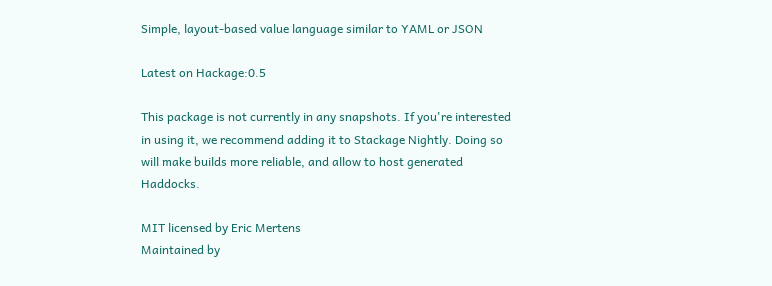Simple, layout-based value language similar to YAML or JSON

Latest on Hackage:0.5

This package is not currently in any snapshots. If you're interested in using it, we recommend adding it to Stackage Nightly. Doing so will make builds more reliable, and allow to host generated Haddocks.

MIT licensed by Eric Mertens
Maintained by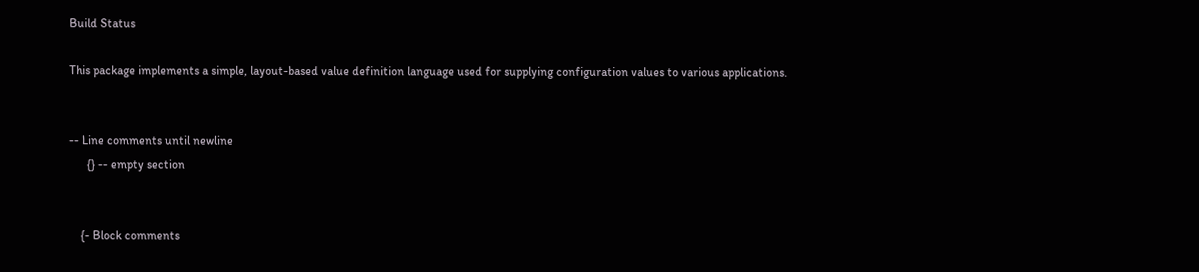Build Status

This package implements a simple, layout-based value definition language used for supplying configuration values to various applications.


-- Line comments until newline
      {} -- empty section


    {- Block comments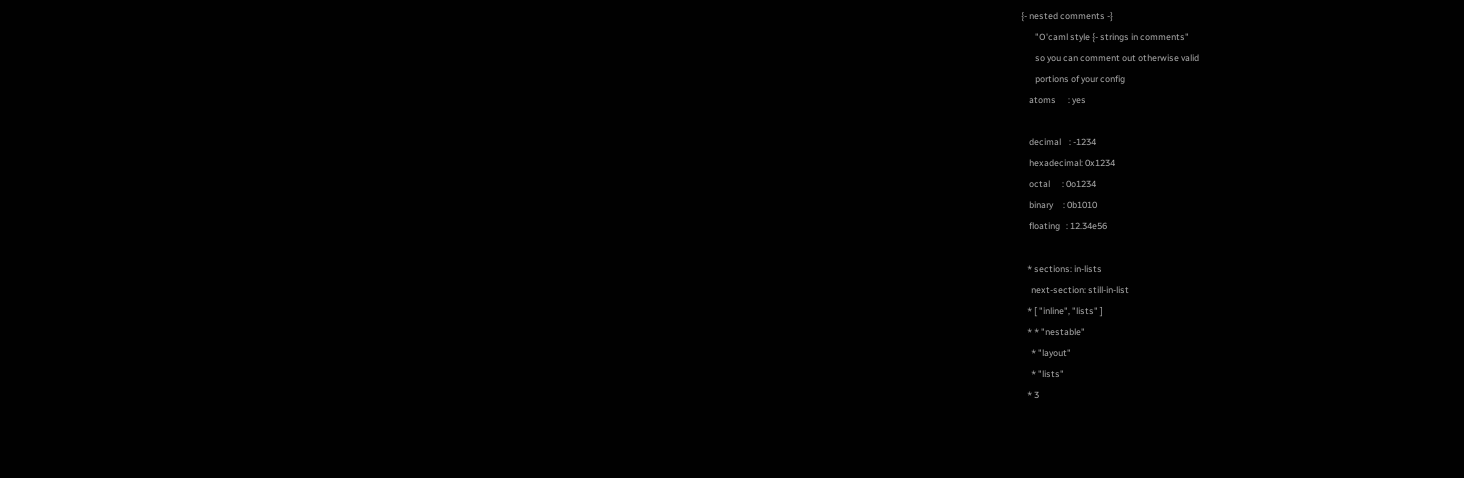{- nested comments -}
       "O'caml style {- strings in comments"
       so you can comment out otherwise valid
       portions of your config
    atoms      : yes

    decimal    : -1234
    hexadecimal: 0x1234
    octal      : 0o1234
    binary     : 0b1010
    floating   : 12.34e56

   * sections: in-lists
     next-section: still-in-list
   * [ "inline", "lists" ]
   * * "nestable"
     * "layout"
     * "lists"
   * 3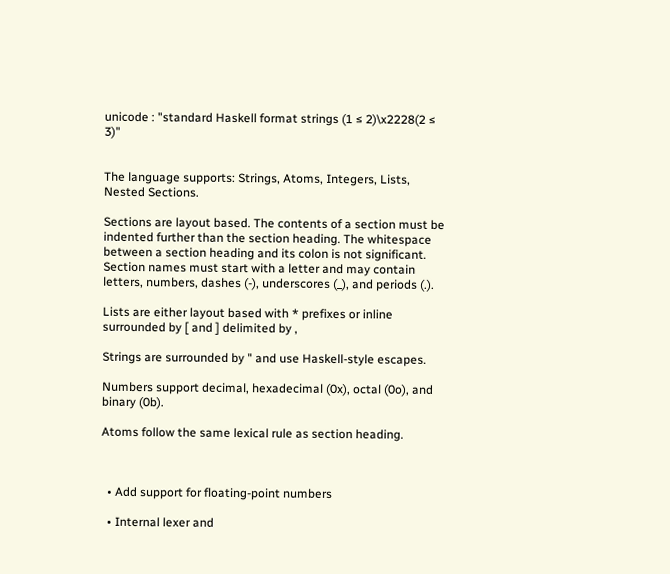unicode : "standard Haskell format strings (1 ≤ 2)\x2228(2 ≤ 3)"


The language supports: Strings, Atoms, Integers, Lists, Nested Sections.

Sections are layout based. The contents of a section must be indented further than the section heading. The whitespace between a section heading and its colon is not significant. Section names must start with a letter and may contain letters, numbers, dashes (-), underscores (_), and periods (.).

Lists are either layout based with * prefixes or inline surrounded by [ and ] delimited by ,

Strings are surrounded by " and use Haskell-style escapes.

Numbers support decimal, hexadecimal (0x), octal (0o), and binary (0b).

Atoms follow the same lexical rule as section heading.



  • Add support for floating-point numbers

  • Internal lexer and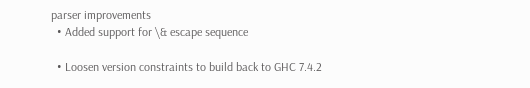parser improvements
  • Added support for \& escape sequence

  • Loosen version constraints to build back to GHC 7.4.2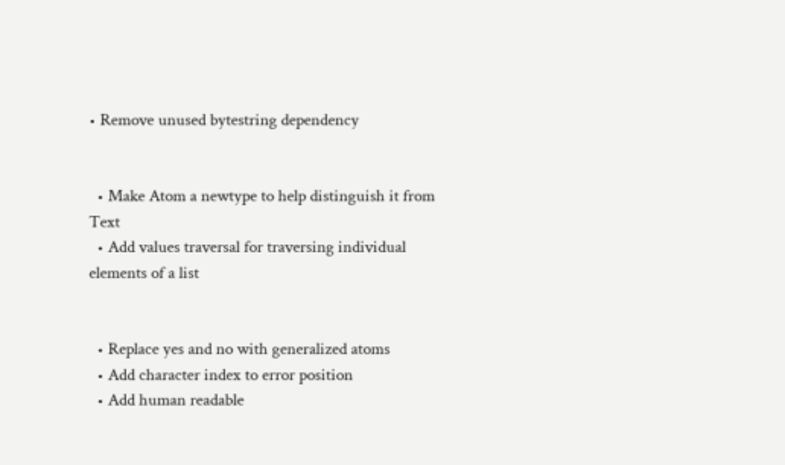• Remove unused bytestring dependency


  • Make Atom a newtype to help distinguish it from Text
  • Add values traversal for traversing individual elements of a list


  • Replace yes and no with generalized atoms
  • Add character index to error position
  • Add human readable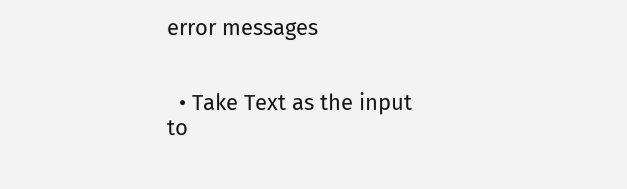error messages


  • Take Text as the input to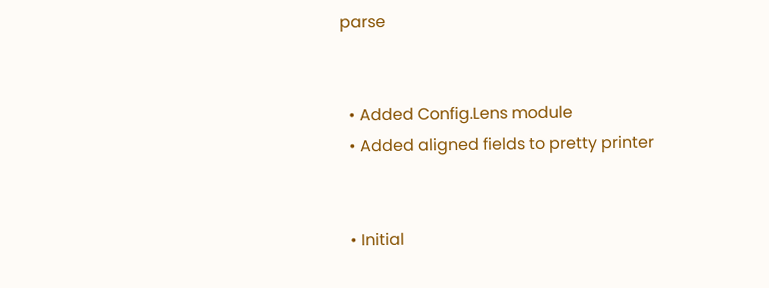parse


  • Added Config.Lens module
  • Added aligned fields to pretty printer


  • Initial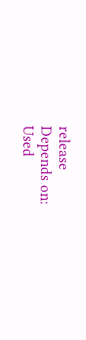release
Depends on:
Used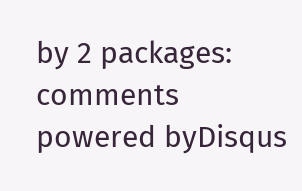by 2 packages:
comments powered byDisqus